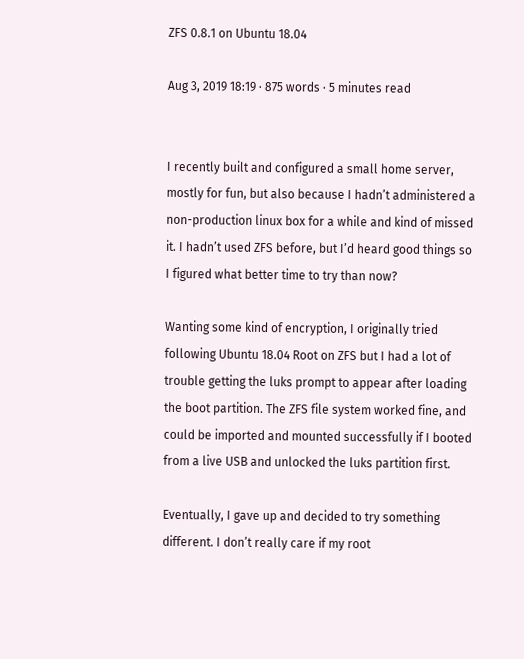ZFS 0.8.1 on Ubuntu 18.04

Aug 3, 2019 18:19 · 875 words · 5 minutes read


I recently built and configured a small home server, mostly for fun, but also because I hadn’t administered a non-production linux box for a while and kind of missed it. I hadn’t used ZFS before, but I’d heard good things so I figured what better time to try than now?

Wanting some kind of encryption, I originally tried following Ubuntu 18.04 Root on ZFS but I had a lot of trouble getting the luks prompt to appear after loading the boot partition. The ZFS file system worked fine, and could be imported and mounted successfully if I booted from a live USB and unlocked the luks partition first.

Eventually, I gave up and decided to try something different. I don’t really care if my root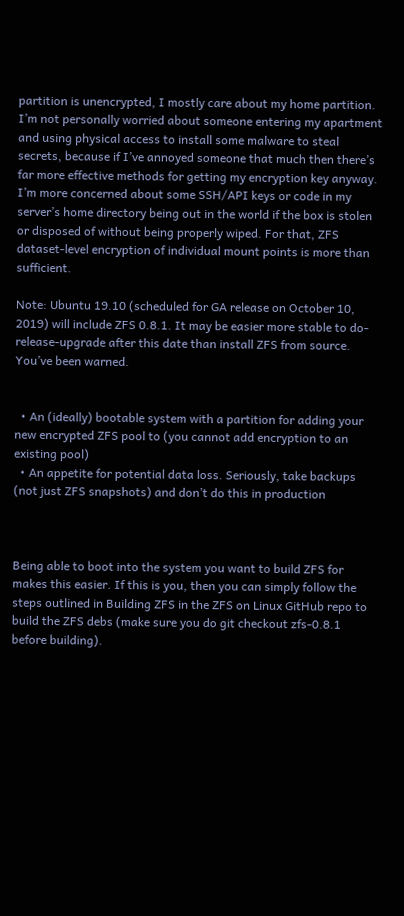partition is unencrypted, I mostly care about my home partition. I’m not personally worried about someone entering my apartment and using physical access to install some malware to steal secrets, because if I’ve annoyed someone that much then there’s far more effective methods for getting my encryption key anyway. I’m more concerned about some SSH/API keys or code in my server’s home directory being out in the world if the box is stolen or disposed of without being properly wiped. For that, ZFS dataset-level encryption of individual mount points is more than sufficient.

Note: Ubuntu 19.10 (scheduled for GA release on October 10, 2019) will include ZFS 0.8.1. It may be easier more stable to do-release-upgrade after this date than install ZFS from source. You’ve been warned.


  • An (ideally) bootable system with a partition for adding your new encrypted ZFS pool to (you cannot add encryption to an existing pool)
  • An appetite for potential data loss. Seriously, take backups (not just ZFS snapshots) and don’t do this in production



Being able to boot into the system you want to build ZFS for makes this easier. If this is you, then you can simply follow the steps outlined in Building ZFS in the ZFS on Linux GitHub repo to build the ZFS debs (make sure you do git checkout zfs-0.8.1 before building).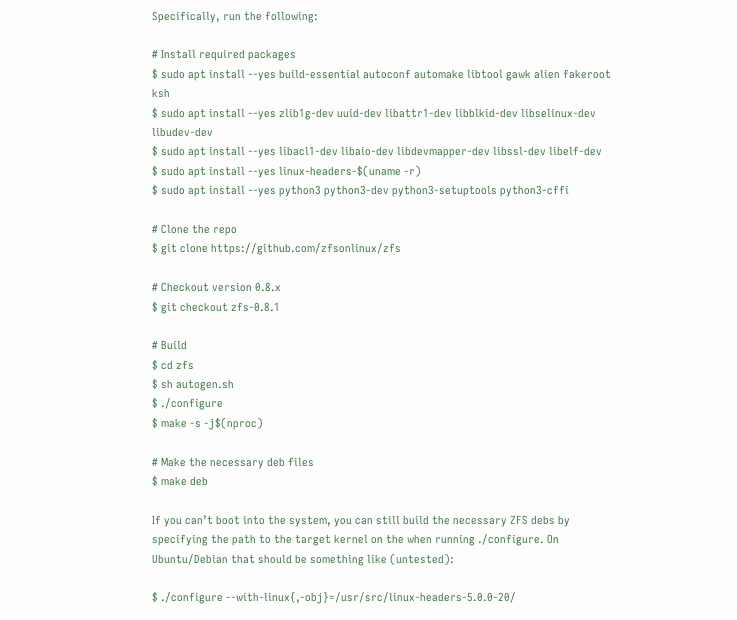Specifically, run the following:

# Install required packages
$ sudo apt install --yes build-essential autoconf automake libtool gawk alien fakeroot ksh
$ sudo apt install --yes zlib1g-dev uuid-dev libattr1-dev libblkid-dev libselinux-dev libudev-dev
$ sudo apt install --yes libacl1-dev libaio-dev libdevmapper-dev libssl-dev libelf-dev
$ sudo apt install --yes linux-headers-$(uname -r)
$ sudo apt install --yes python3 python3-dev python3-setuptools python3-cffi

# Clone the repo
$ git clone https://github.com/zfsonlinux/zfs

# Checkout version 0.8.x
$ git checkout zfs-0.8.1

# Build
$ cd zfs
$ sh autogen.sh
$ ./configure
$ make -s -j$(nproc)

# Make the necessary deb files
$ make deb

If you can’t boot into the system, you can still build the necessary ZFS debs by specifying the path to the target kernel on the when running ./configure. On Ubuntu/Debian that should be something like (untested):

$ ./configure --with-linux{,-obj}=/usr/src/linux-headers-5.0.0-20/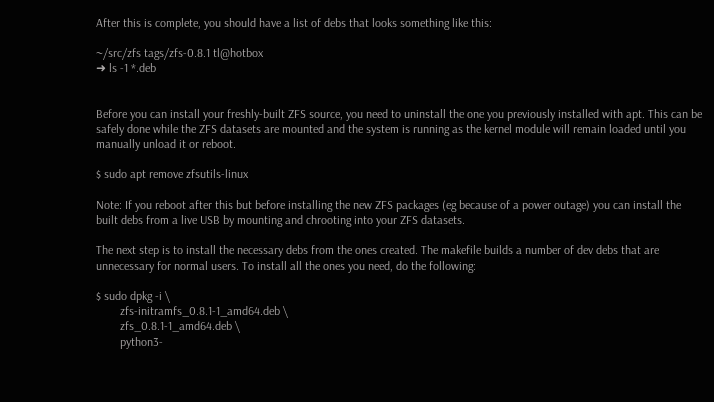After this is complete, you should have a list of debs that looks something like this:

~/src/zfs tags/zfs-0.8.1 tl@hotbox
➜ ls -1 *.deb


Before you can install your freshly-built ZFS source, you need to uninstall the one you previously installed with apt. This can be safely done while the ZFS datasets are mounted and the system is running as the kernel module will remain loaded until you manually unload it or reboot.

$ sudo apt remove zfsutils-linux

Note: If you reboot after this but before installing the new ZFS packages (eg because of a power outage) you can install the built debs from a live USB by mounting and chrooting into your ZFS datasets.

The next step is to install the necessary debs from the ones created. The makefile builds a number of dev debs that are unnecessary for normal users. To install all the ones you need, do the following:

$ sudo dpkg -i \
        zfs-initramfs_0.8.1-1_amd64.deb \
        zfs_0.8.1-1_amd64.deb \
        python3-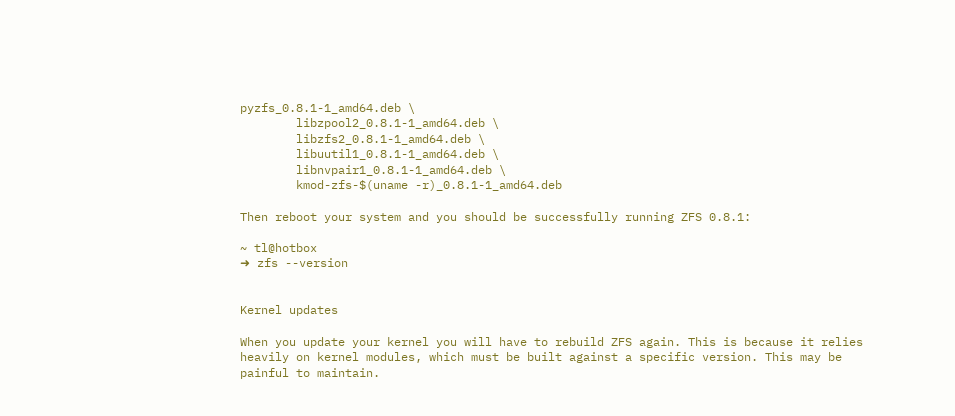pyzfs_0.8.1-1_amd64.deb \
        libzpool2_0.8.1-1_amd64.deb \
        libzfs2_0.8.1-1_amd64.deb \
        libuutil1_0.8.1-1_amd64.deb \
        libnvpair1_0.8.1-1_amd64.deb \
        kmod-zfs-$(uname -r)_0.8.1-1_amd64.deb

Then reboot your system and you should be successfully running ZFS 0.8.1:

~ tl@hotbox
➜ zfs --version


Kernel updates

When you update your kernel you will have to rebuild ZFS again. This is because it relies heavily on kernel modules, which must be built against a specific version. This may be painful to maintain.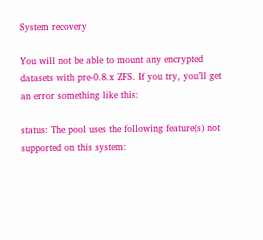System recovery

You will not be able to mount any encrypted datasets with pre-0.8.x ZFS. If you try, you’ll get an error something like this:

status: The pool uses the following feature(s) not supported on this system: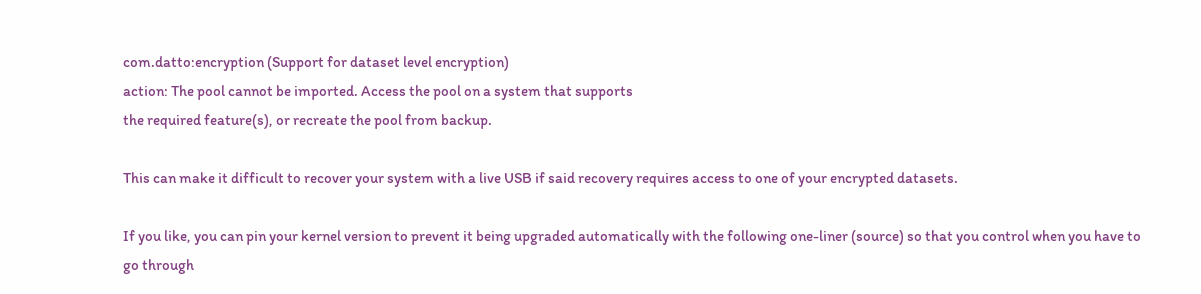com.datto:encryption (Support for dataset level encryption)
action: The pool cannot be imported. Access the pool on a system that supports
the required feature(s), or recreate the pool from backup.

This can make it difficult to recover your system with a live USB if said recovery requires access to one of your encrypted datasets.

If you like, you can pin your kernel version to prevent it being upgraded automatically with the following one-liner (source) so that you control when you have to go through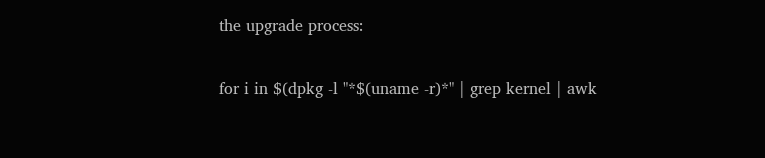the upgrade process:

for i in $(dpkg -l "*$(uname -r)*" | grep kernel | awk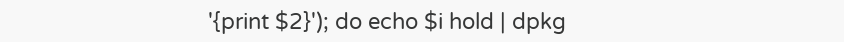'{print $2}'); do echo $i hold | dpkg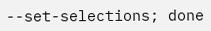--set-selections; done